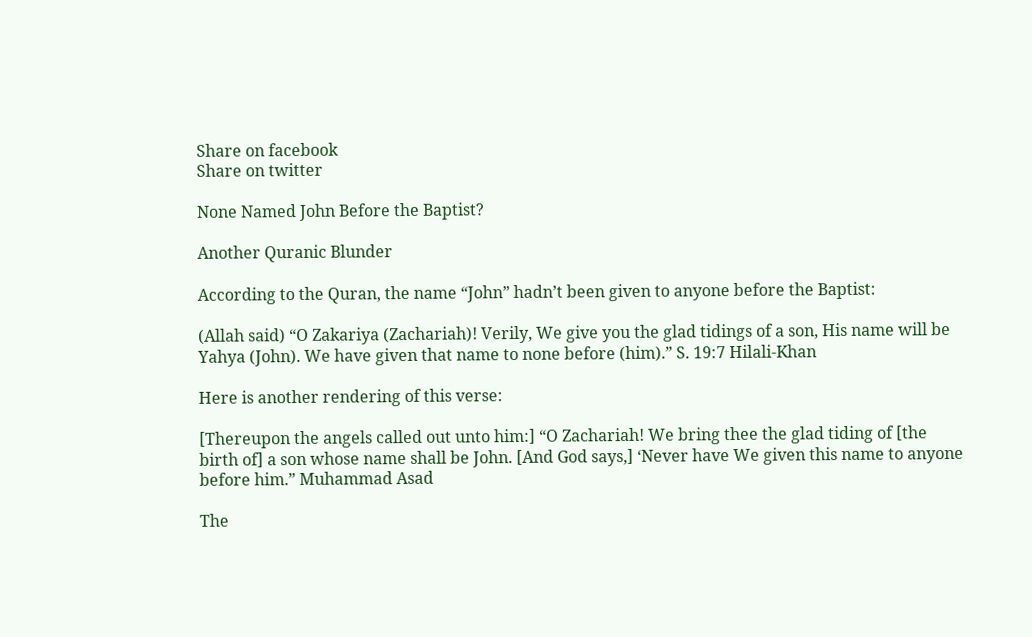Share on facebook
Share on twitter

None Named John Before the Baptist?

Another Quranic Blunder

According to the Quran, the name “John” hadn’t been given to anyone before the Baptist:

(Allah said) “O Zakariya (Zachariah)! Verily, We give you the glad tidings of a son, His name will be Yahya (John). We have given that name to none before (him).” S. 19:7 Hilali-Khan

Here is another rendering of this verse:

[Thereupon the angels called out unto him:] “O Zachariah! We bring thee the glad tiding of [the birth of] a son whose name shall be John. [And God says,] ‘Never have We given this name to anyone before him.” Muhammad Asad

The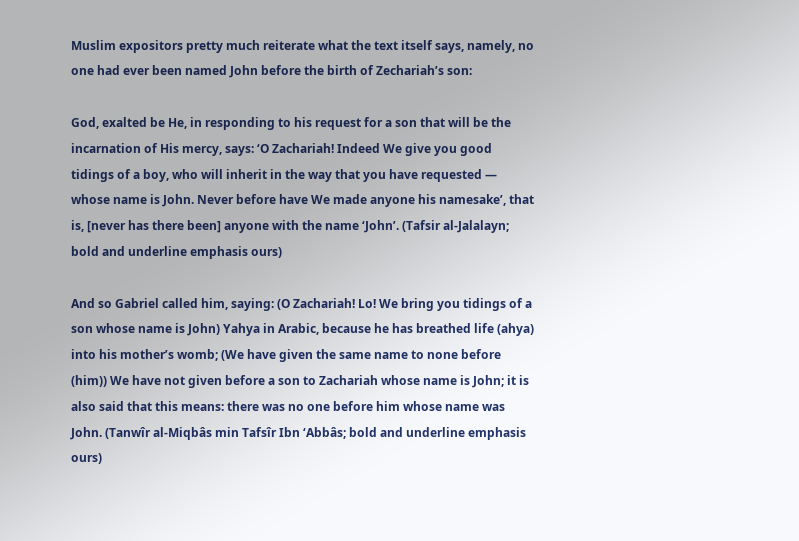Muslim expositors pretty much reiterate what the text itself says, namely, no one had ever been named John before the birth of Zechariah’s son:

God, exalted be He, in responding to his request for a son that will be the incarnation of His mercy, says: ‘O Zachariah! Indeed We give you good tidings of a boy, who will inherit in the way that you have requested — whose name is John. Never before have We made anyone his namesake’, that is, [never has there been] anyone with the name ‘John’. (Tafsir al-Jalalayn; bold and underline emphasis ours)

And so Gabriel called him, saying: (O Zachariah! Lo! We bring you tidings of a son whose name is John) Yahya in Arabic, because he has breathed life (ahya) into his mother’s womb; (We have given the same name to none before (him)) We have not given before a son to Zachariah whose name is John; it is also said that this means: there was no one before him whose name was John. (Tanwîr al-Miqbâs min Tafsîr Ibn ‘Abbâs; bold and underline emphasis ours)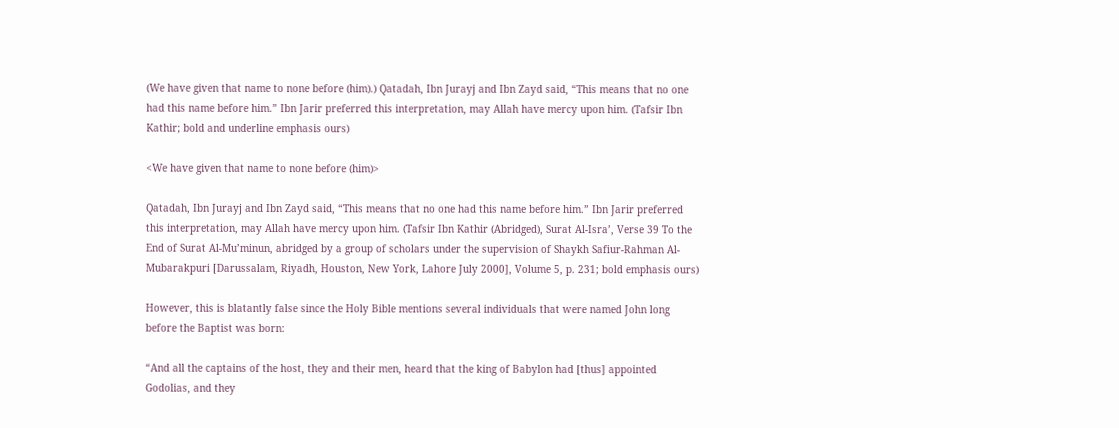(We have given that name to none before (him).) Qatadah, Ibn Jurayj and Ibn Zayd said, “This means that no one had this name before him.” Ibn Jarir preferred this interpretation, may Allah have mercy upon him. (Tafsir Ibn Kathir; bold and underline emphasis ours)

<We have given that name to none before (him)>

Qatadah, Ibn Jurayj and Ibn Zayd said, “This means that no one had this name before him.” Ibn Jarir preferred this interpretation, may Allah have mercy upon him. (Tafsir Ibn Kathir (Abridged), Surat Al-Isra’, Verse 39 To the End of Surat Al-Mu’minun, abridged by a group of scholars under the supervision of Shaykh Safiur-Rahman Al-Mubarakpuri [Darussalam, Riyadh, Houston, New York, Lahore July 2000], Volume 5, p. 231; bold emphasis ours)

However, this is blatantly false since the Holy Bible mentions several individuals that were named John long before the Baptist was born:

“And all the captains of the host, they and their men, heard that the king of Babylon had [thus] appointed Godolias, and they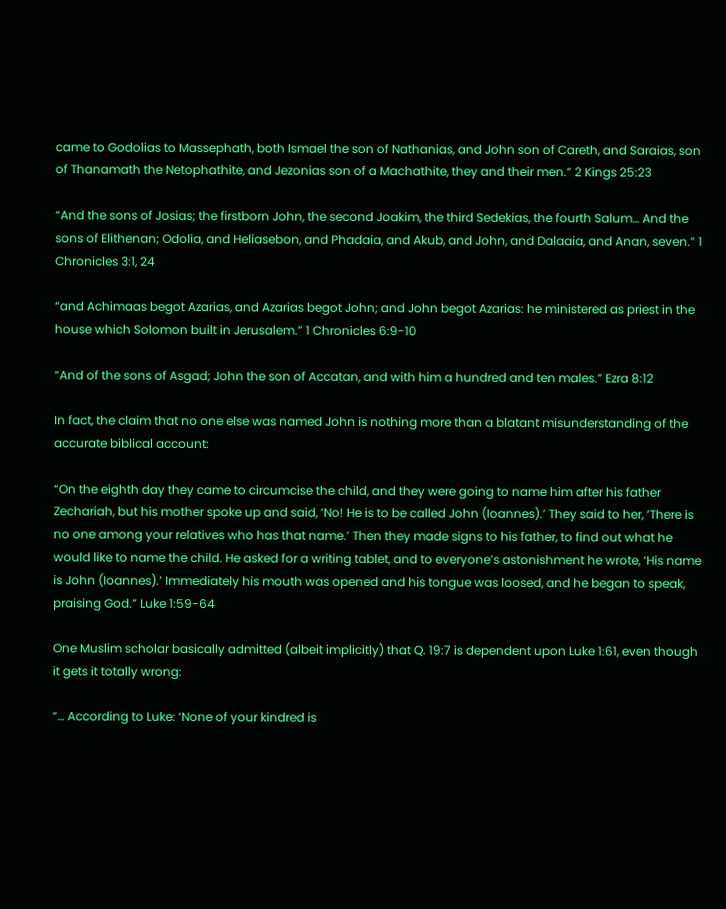came to Godolias to Massephath, both Ismael the son of Nathanias, and John son of Careth, and Saraias, son of Thanamath the Netophathite, and Jezonias son of a Machathite, they and their men.” 2 Kings 25:23

“And the sons of Josias; the firstborn John, the second Joakim, the third Sedekias, the fourth Salum… And the sons of Elithenan; Odolia, and Heliasebon, and Phadaia, and Akub, and John, and Dalaaia, and Anan, seven.” 1 Chronicles 3:1, 24

“and Achimaas begot Azarias, and Azarias begot John; and John begot Azarias: he ministered as priest in the house which Solomon built in Jerusalem.” 1 Chronicles 6:9-10

“And of the sons of Asgad; John the son of Accatan, and with him a hundred and ten males.” Ezra 8:12

In fact, the claim that no one else was named John is nothing more than a blatant misunderstanding of the accurate biblical account:

“On the eighth day they came to circumcise the child, and they were going to name him after his father Zechariah, but his mother spoke up and said, ‘No! He is to be called John (Ioannes).’ They said to her, ‘There is no one among your relatives who has that name.’ Then they made signs to his father, to find out what he would like to name the child. He asked for a writing tablet, and to everyone’s astonishment he wrote, ‘His name is John (Ioannes).’ Immediately his mouth was opened and his tongue was loosed, and he began to speak, praising God.” Luke 1:59-64

One Muslim scholar basically admitted (albeit implicitly) that Q. 19:7 is dependent upon Luke 1:61, even though it gets it totally wrong:

“… According to Luke: ‘None of your kindred is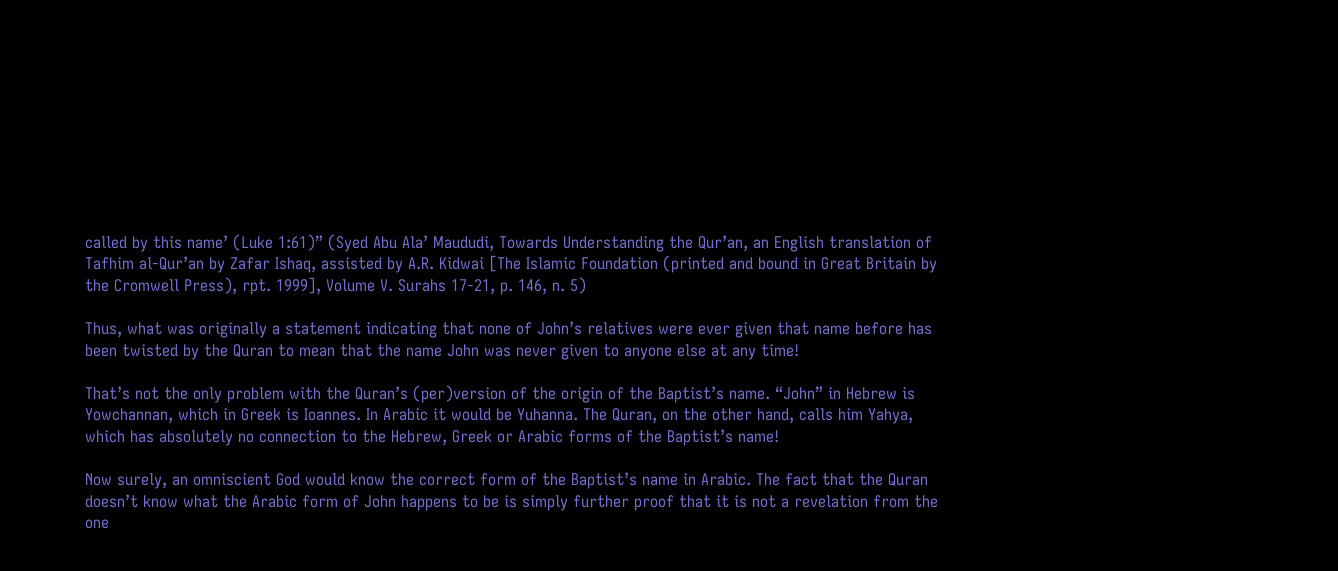called by this name’ (Luke 1:61)” (Syed Abu Ala’ Maududi, Towards Understanding the Qur’an, an English translation of Tafhim al-Qur’an by Zafar Ishaq, assisted by A.R. Kidwai [The Islamic Foundation (printed and bound in Great Britain by the Cromwell Press), rpt. 1999], Volume V. Surahs 17-21, p. 146, n. 5)

Thus, what was originally a statement indicating that none of John’s relatives were ever given that name before has been twisted by the Quran to mean that the name John was never given to anyone else at any time!

That’s not the only problem with the Quran’s (per)version of the origin of the Baptist’s name. “John” in Hebrew is Yowchannan, which in Greek is Ioannes. In Arabic it would be Yuhanna. The Quran, on the other hand, calls him Yahya, which has absolutely no connection to the Hebrew, Greek or Arabic forms of the Baptist’s name!

Now surely, an omniscient God would know the correct form of the Baptist’s name in Arabic. The fact that the Quran doesn’t know what the Arabic form of John happens to be is simply further proof that it is not a revelation from the one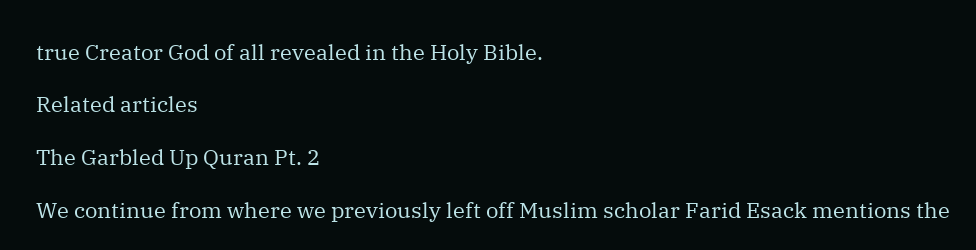true Creator God of all revealed in the Holy Bible.

Related articles

The Garbled Up Quran Pt. 2

We continue from where we previously left off Muslim scholar Farid Esack mentions the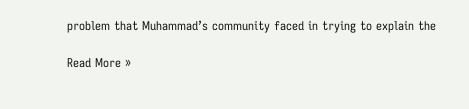problem that Muhammad’s community faced in trying to explain the

Read More »